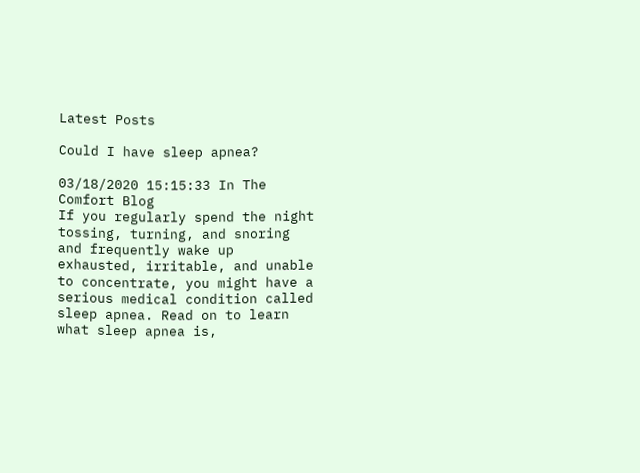Latest Posts

Could I have sleep apnea?

03/18/2020 15:15:33 In The Comfort Blog
If you regularly spend the night tossing, turning, and snoring and frequently wake up exhausted, irritable, and unable to concentrate, you might have a serious medical condition called sleep apnea. Read on to learn what sleep apnea is,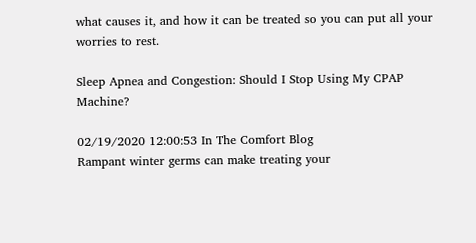what causes it, and how it can be treated so you can put all your worries to rest.

Sleep Apnea and Congestion: Should I Stop Using My CPAP Machine?

02/19/2020 12:00:53 In The Comfort Blog
Rampant winter germs can make treating your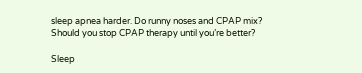sleep apnea harder. Do runny noses and CPAP mix? Should you stop CPAP therapy until you’re better?

Sleep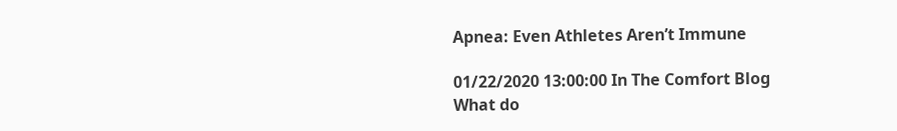Apnea: Even Athletes Aren’t Immune

01/22/2020 13:00:00 In The Comfort Blog
What do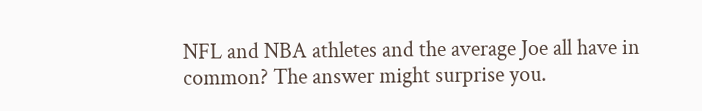NFL and NBA athletes and the average Joe all have in common? The answer might surprise you.